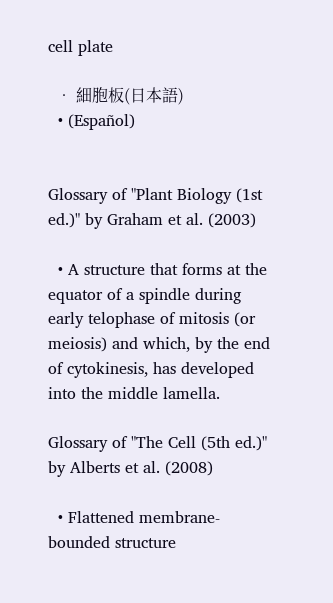cell plate

  • 細胞板(日本語)
  • (Español)


Glossary of "Plant Biology (1st ed.)" by Graham et al. (2003)

  • A structure that forms at the equator of a spindle during early telophase of mitosis (or meiosis) and which, by the end of cytokinesis, has developed into the middle lamella.

Glossary of "The Cell (5th ed.)" by Alberts et al. (2008)

  • Flattened membrane-bounded structure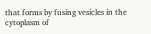that forms by fusing vesicles in the cytoplasm of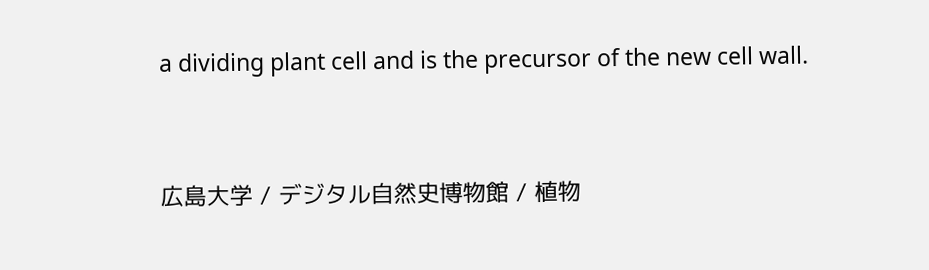a dividing plant cell and is the precursor of the new cell wall.


広島大学 / デジタル自然史博物館 / 植物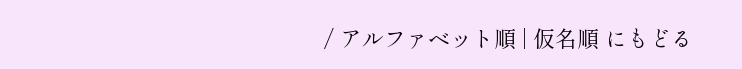/ アルファベット順 | 仮名順 にもどる